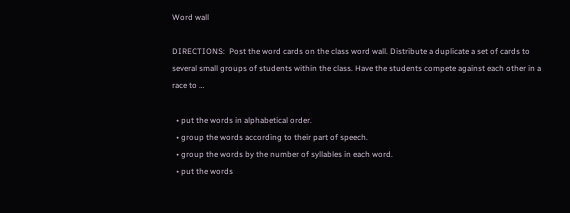Word wall

DIRECTIONS:  Post the word cards on the class word wall. Distribute a duplicate a set of cards to several small groups of students within the class. Have the students compete against each other in a race to …

  • put the words in alphabetical order.
  • group the words according to their part of speech.
  • group the words by the number of syllables in each word.
  • put the words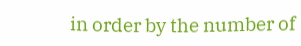in order by the number of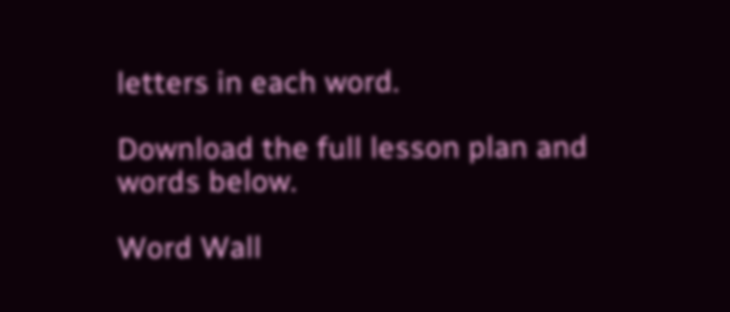letters in each word.

Download the full lesson plan and words below.

Word Wall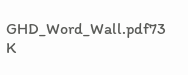GHD_Word_Wall.pdf73 K